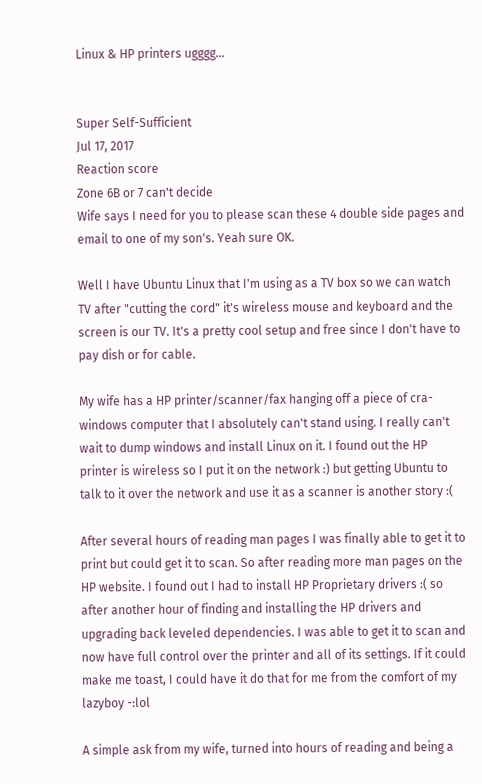Linux & HP printers ugggg...


Super Self-Sufficient
Jul 17, 2017
Reaction score
Zone 6B or 7 can't decide
Wife says I need for you to please scan these 4 double side pages and email to one of my son's. Yeah sure OK.

Well I have Ubuntu Linux that I'm using as a TV box so we can watch TV after "cutting the cord" it's wireless mouse and keyboard and the screen is our TV. It's a pretty cool setup and free since I don't have to pay dish or for cable.

My wife has a HP printer/scanner/fax hanging off a piece of cra- windows computer that I absolutely can't stand using. I really can't wait to dump windows and install Linux on it. I found out the HP printer is wireless so I put it on the network :) but getting Ubuntu to talk to it over the network and use it as a scanner is another story :(

After several hours of reading man pages I was finally able to get it to print but could get it to scan. So after reading more man pages on the HP website. I found out I had to install HP Proprietary drivers :( so after another hour of finding and installing the HP drivers and upgrading back leveled dependencies. I was able to get it to scan and now have full control over the printer and all of its settings. If it could make me toast, I could have it do that for me from the comfort of my lazyboy -:lol

A simple ask from my wife, turned into hours of reading and being a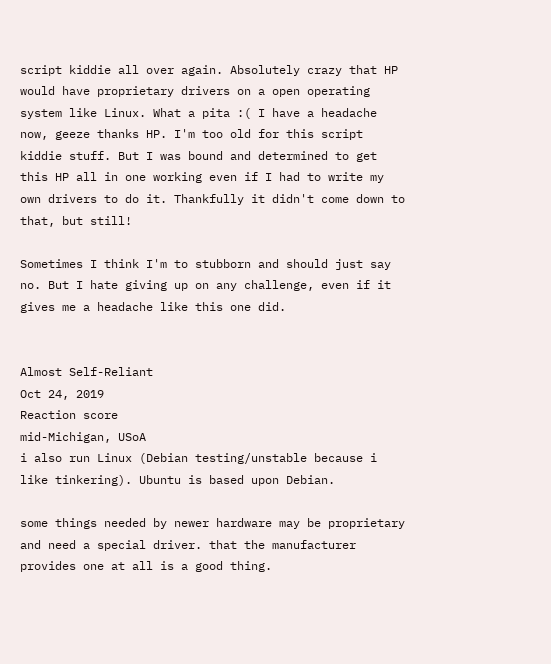script kiddie all over again. Absolutely crazy that HP would have proprietary drivers on a open operating system like Linux. What a pita :( I have a headache now, geeze thanks HP. I'm too old for this script kiddie stuff. But I was bound and determined to get this HP all in one working even if I had to write my own drivers to do it. Thankfully it didn't come down to that, but still!

Sometimes I think I'm to stubborn and should just say no. But I hate giving up on any challenge, even if it gives me a headache like this one did.


Almost Self-Reliant
Oct 24, 2019
Reaction score
mid-Michigan, USoA
i also run Linux (Debian testing/unstable because i like tinkering). Ubuntu is based upon Debian.

some things needed by newer hardware may be proprietary and need a special driver. that the manufacturer provides one at all is a good thing.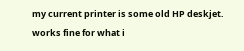my current printer is some old HP deskjet. works fine for what i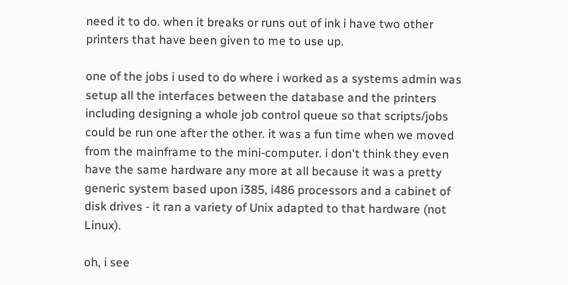need it to do. when it breaks or runs out of ink i have two other printers that have been given to me to use up.

one of the jobs i used to do where i worked as a systems admin was setup all the interfaces between the database and the printers including designing a whole job control queue so that scripts/jobs could be run one after the other. it was a fun time when we moved from the mainframe to the mini-computer. i don't think they even have the same hardware any more at all because it was a pretty generic system based upon i385, i486 processors and a cabinet of disk drives - it ran a variety of Unix adapted to that hardware (not Linux).

oh, i see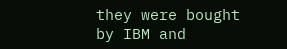they were bought by IBM and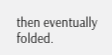then eventually folded.